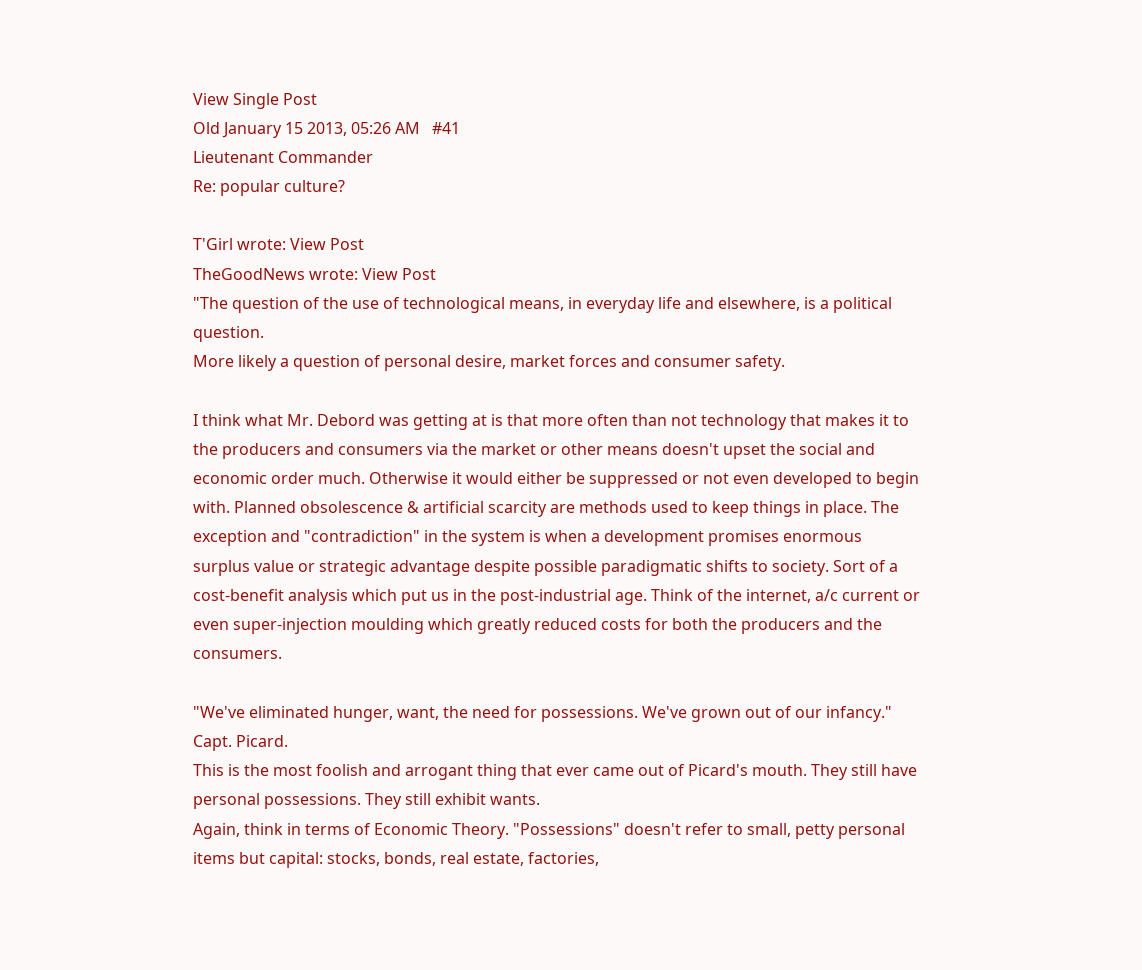View Single Post
Old January 15 2013, 05:26 AM   #41
Lieutenant Commander
Re: popular culture?

T'Girl wrote: View Post
TheGoodNews wrote: View Post
"The question of the use of technological means, in everyday life and elsewhere, is a political question.
More likely a question of personal desire, market forces and consumer safety.

I think what Mr. Debord was getting at is that more often than not technology that makes it to the producers and consumers via the market or other means doesn't upset the social and economic order much. Otherwise it would either be suppressed or not even developed to begin with. Planned obsolescence & artificial scarcity are methods used to keep things in place. The exception and "contradiction" in the system is when a development promises enormous surplus value or strategic advantage despite possible paradigmatic shifts to society. Sort of a cost-benefit analysis which put us in the post-industrial age. Think of the internet, a/c current or even super-injection moulding which greatly reduced costs for both the producers and the consumers.

"We've eliminated hunger, want, the need for possessions. We've grown out of our infancy." Capt. Picard.
This is the most foolish and arrogant thing that ever came out of Picard's mouth. They still have personal possessions. They still exhibit wants.
Again, think in terms of Economic Theory. "Possessions" doesn't refer to small, petty personal items but capital: stocks, bonds, real estate, factories,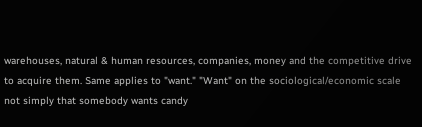warehouses, natural & human resources, companies, money and the competitive drive to acquire them. Same applies to "want." "Want" on the sociological/economic scale not simply that somebody wants candy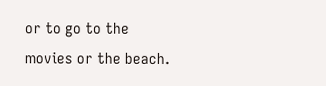or to go to the movies or the beach.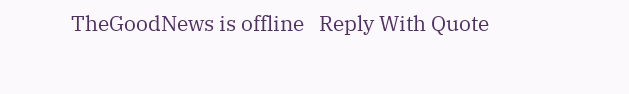TheGoodNews is offline   Reply With Quote